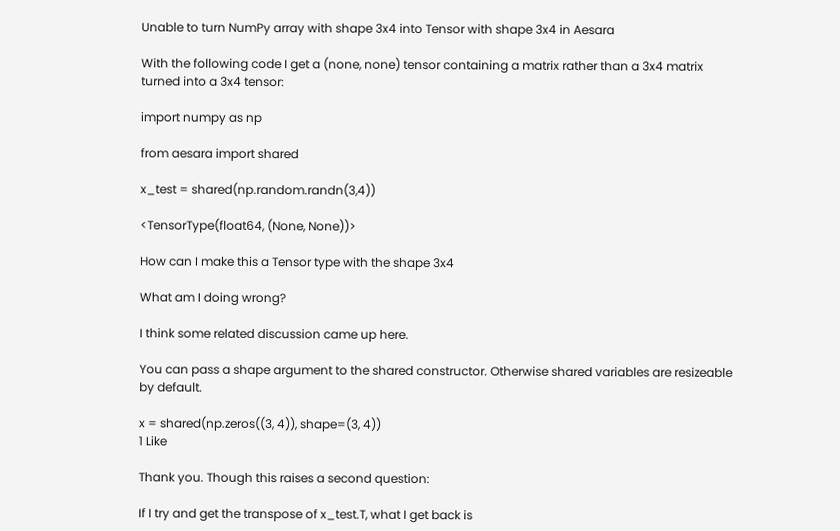Unable to turn NumPy array with shape 3x4 into Tensor with shape 3x4 in Aesara

With the following code I get a (none, none) tensor containing a matrix rather than a 3x4 matrix turned into a 3x4 tensor:

import numpy as np

from aesara import shared

x_test = shared(np.random.randn(3,4))

<TensorType(float64, (None, None))>

How can I make this a Tensor type with the shape 3x4

What am I doing wrong?

I think some related discussion came up here.

You can pass a shape argument to the shared constructor. Otherwise shared variables are resizeable by default.

x = shared(np.zeros((3, 4)), shape=(3, 4))
1 Like

Thank you. Though this raises a second question:

If I try and get the transpose of x_test.T, what I get back is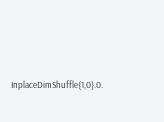InplaceDimShuffle{1,0}.0.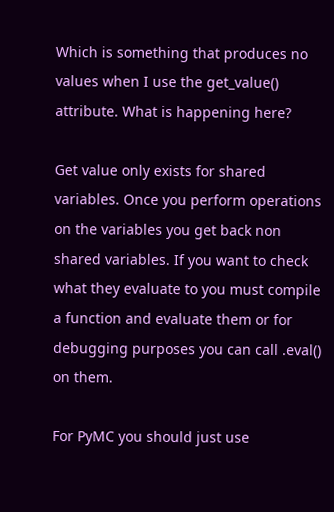Which is something that produces no values when I use the get_value() attribute. What is happening here?

Get value only exists for shared variables. Once you perform operations on the variables you get back non shared variables. If you want to check what they evaluate to you must compile a function and evaluate them or for debugging purposes you can call .eval() on them.

For PyMC you should just use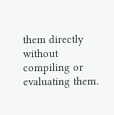them directly without compiling or evaluating them.